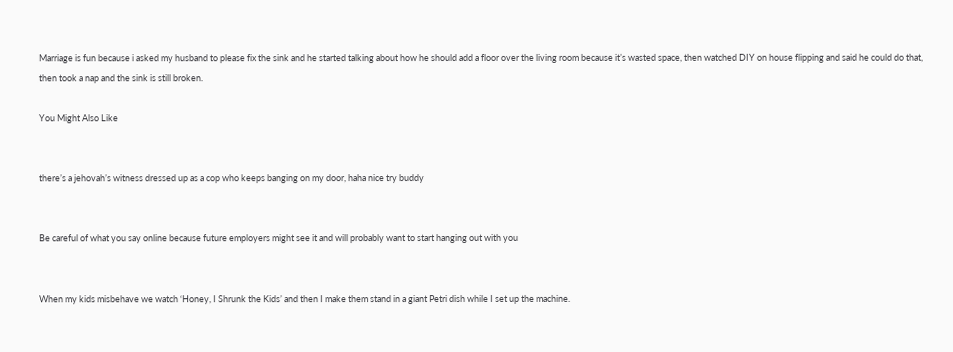Marriage is fun because i asked my husband to please fix the sink and he started talking about how he should add a floor over the living room because it’s wasted space, then watched DIY on house flipping and said he could do that, then took a nap and the sink is still broken.

You Might Also Like


there’s a jehovah’s witness dressed up as a cop who keeps banging on my door, haha nice try buddy


Be careful of what you say online because future employers might see it and will probably want to start hanging out with you


When my kids misbehave we watch ‘Honey, I Shrunk the Kids’ and then I make them stand in a giant Petri dish while I set up the machine.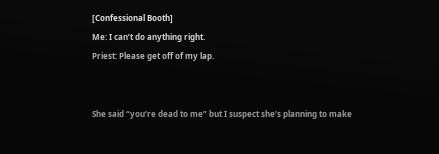[Confessional Booth]
Me: I can’t do anything right.
Priest: Please get off of my lap.


She said “you’re dead to me” but I suspect she’s planning to make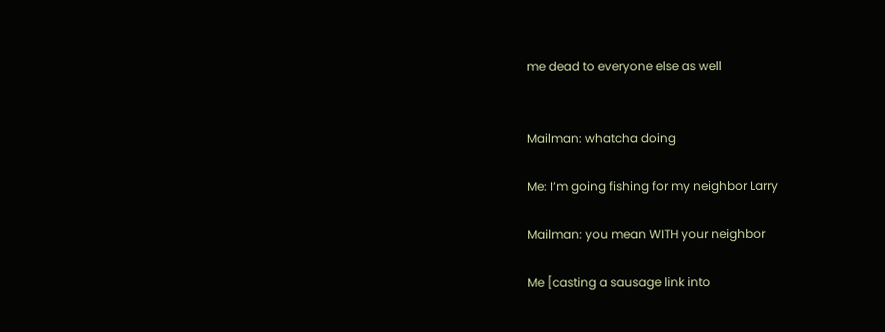me dead to everyone else as well


Mailman: whatcha doing

Me: I’m going fishing for my neighbor Larry

Mailman: you mean WITH your neighbor

Me [casting a sausage link into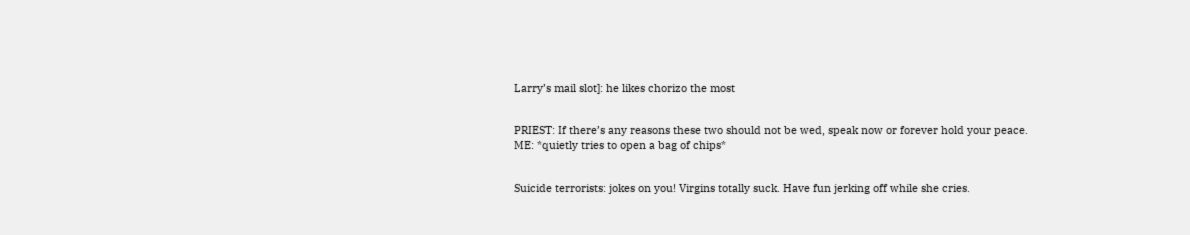Larry’s mail slot]: he likes chorizo the most


PRIEST: If there’s any reasons these two should not be wed, speak now or forever hold your peace.
ME: *quietly tries to open a bag of chips*


Suicide terrorists: jokes on you! Virgins totally suck. Have fun jerking off while she cries.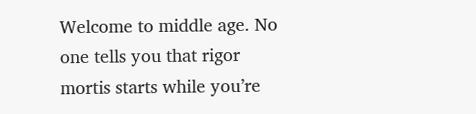Welcome to middle age. No one tells you that rigor mortis starts while you’re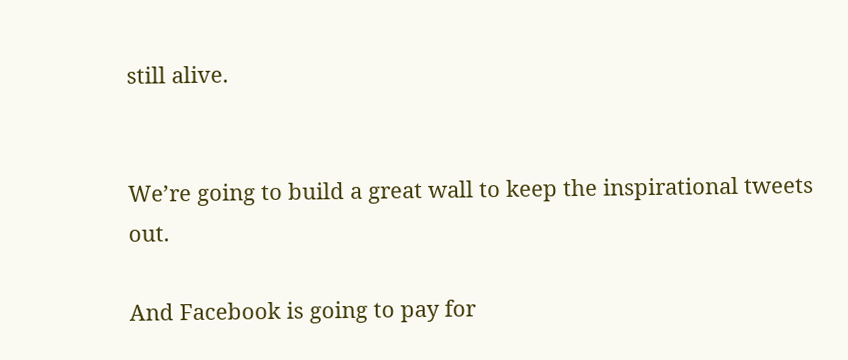still alive.


We’re going to build a great wall to keep the inspirational tweets out.

And Facebook is going to pay for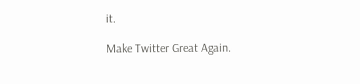it.

Make Twitter Great Again.